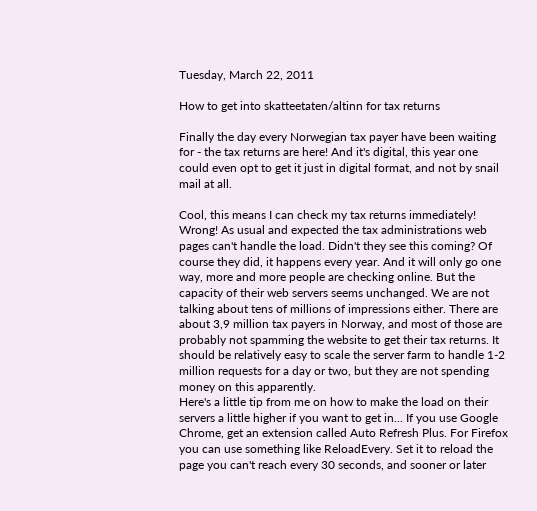Tuesday, March 22, 2011

How to get into skatteetaten/altinn for tax returns

Finally the day every Norwegian tax payer have been waiting for - the tax returns are here! And it's digital, this year one could even opt to get it just in digital format, and not by snail mail at all.

Cool, this means I can check my tax returns immediately! Wrong! As usual and expected the tax administrations web pages can't handle the load. Didn't they see this coming? Of course they did, it happens every year. And it will only go one way, more and more people are checking online. But the capacity of their web servers seems unchanged. We are not talking about tens of millions of impressions either. There are about 3,9 million tax payers in Norway, and most of those are probably not spamming the website to get their tax returns. It should be relatively easy to scale the server farm to handle 1-2 million requests for a day or two, but they are not spending money on this apparently.
Here's a little tip from me on how to make the load on their servers a little higher if you want to get in... If you use Google Chrome, get an extension called Auto Refresh Plus. For Firefox you can use something like ReloadEvery. Set it to reload the page you can't reach every 30 seconds, and sooner or later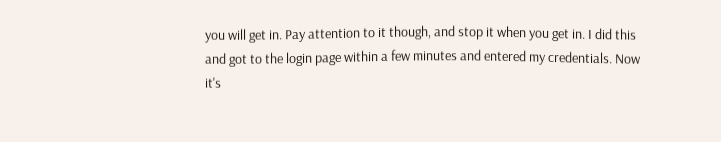you will get in. Pay attention to it though, and stop it when you get in. I did this and got to the login page within a few minutes and entered my credentials. Now it's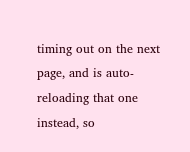timing out on the next page, and is auto-reloading that one instead, so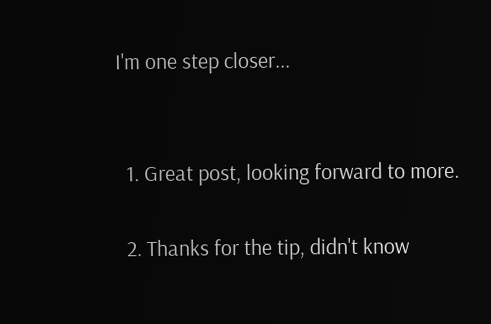I'm one step closer...


  1. Great post, looking forward to more.

  2. Thanks for the tip, didn't know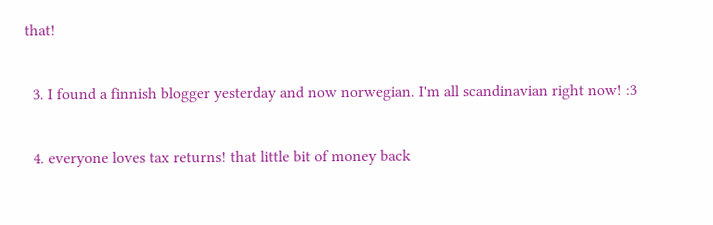that!

  3. I found a finnish blogger yesterday and now norwegian. I'm all scandinavian right now! :3

  4. everyone loves tax returns! that little bit of money back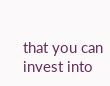that you can invest into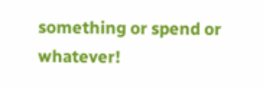something or spend or whatever!